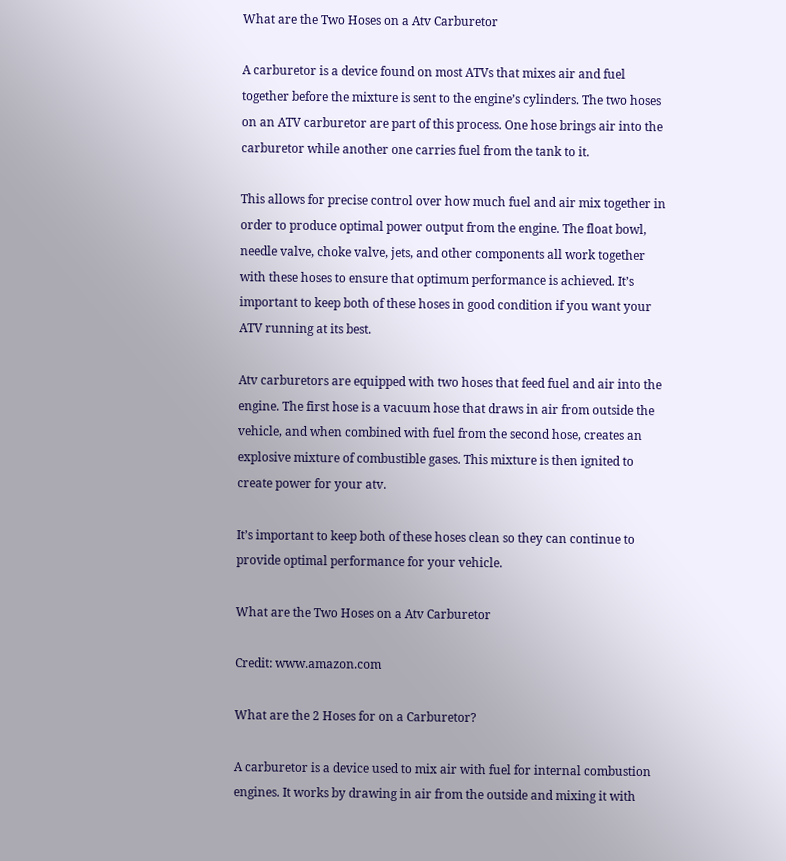What are the Two Hoses on a Atv Carburetor

A carburetor is a device found on most ATVs that mixes air and fuel together before the mixture is sent to the engine’s cylinders. The two hoses on an ATV carburetor are part of this process. One hose brings air into the carburetor while another one carries fuel from the tank to it.

This allows for precise control over how much fuel and air mix together in order to produce optimal power output from the engine. The float bowl, needle valve, choke valve, jets, and other components all work together with these hoses to ensure that optimum performance is achieved. It’s important to keep both of these hoses in good condition if you want your ATV running at its best.

Atv carburetors are equipped with two hoses that feed fuel and air into the engine. The first hose is a vacuum hose that draws in air from outside the vehicle, and when combined with fuel from the second hose, creates an explosive mixture of combustible gases. This mixture is then ignited to create power for your atv.

It’s important to keep both of these hoses clean so they can continue to provide optimal performance for your vehicle.

What are the Two Hoses on a Atv Carburetor

Credit: www.amazon.com

What are the 2 Hoses for on a Carburetor?

A carburetor is a device used to mix air with fuel for internal combustion engines. It works by drawing in air from the outside and mixing it with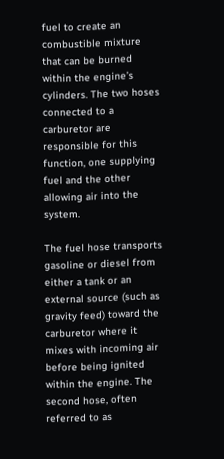fuel to create an combustible mixture that can be burned within the engine’s cylinders. The two hoses connected to a carburetor are responsible for this function, one supplying fuel and the other allowing air into the system.

The fuel hose transports gasoline or diesel from either a tank or an external source (such as gravity feed) toward the carburetor where it mixes with incoming air before being ignited within the engine. The second hose, often referred to as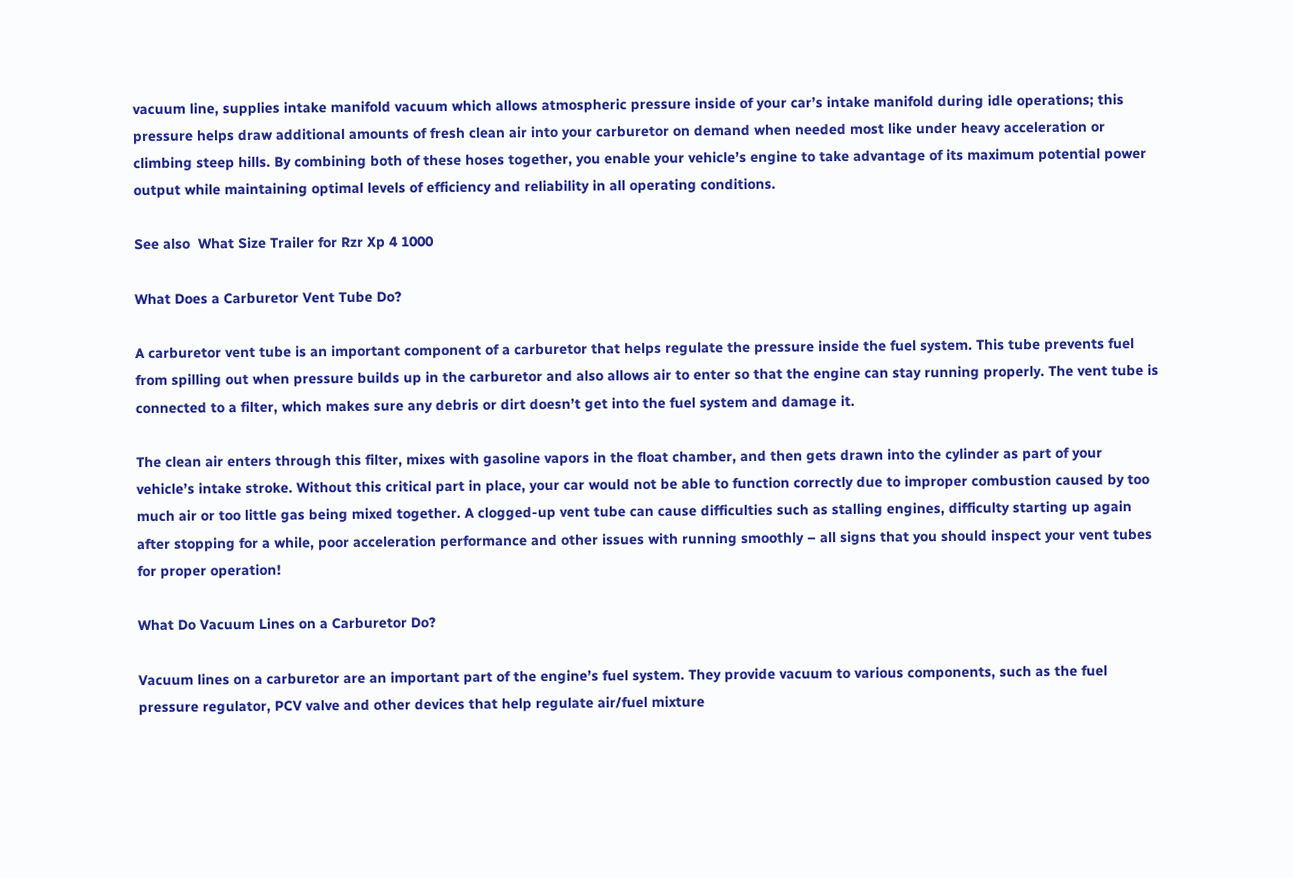vacuum line, supplies intake manifold vacuum which allows atmospheric pressure inside of your car’s intake manifold during idle operations; this pressure helps draw additional amounts of fresh clean air into your carburetor on demand when needed most like under heavy acceleration or climbing steep hills. By combining both of these hoses together, you enable your vehicle’s engine to take advantage of its maximum potential power output while maintaining optimal levels of efficiency and reliability in all operating conditions.

See also  What Size Trailer for Rzr Xp 4 1000

What Does a Carburetor Vent Tube Do?

A carburetor vent tube is an important component of a carburetor that helps regulate the pressure inside the fuel system. This tube prevents fuel from spilling out when pressure builds up in the carburetor and also allows air to enter so that the engine can stay running properly. The vent tube is connected to a filter, which makes sure any debris or dirt doesn’t get into the fuel system and damage it.

The clean air enters through this filter, mixes with gasoline vapors in the float chamber, and then gets drawn into the cylinder as part of your vehicle’s intake stroke. Without this critical part in place, your car would not be able to function correctly due to improper combustion caused by too much air or too little gas being mixed together. A clogged-up vent tube can cause difficulties such as stalling engines, difficulty starting up again after stopping for a while, poor acceleration performance and other issues with running smoothly – all signs that you should inspect your vent tubes for proper operation!

What Do Vacuum Lines on a Carburetor Do?

Vacuum lines on a carburetor are an important part of the engine’s fuel system. They provide vacuum to various components, such as the fuel pressure regulator, PCV valve and other devices that help regulate air/fuel mixture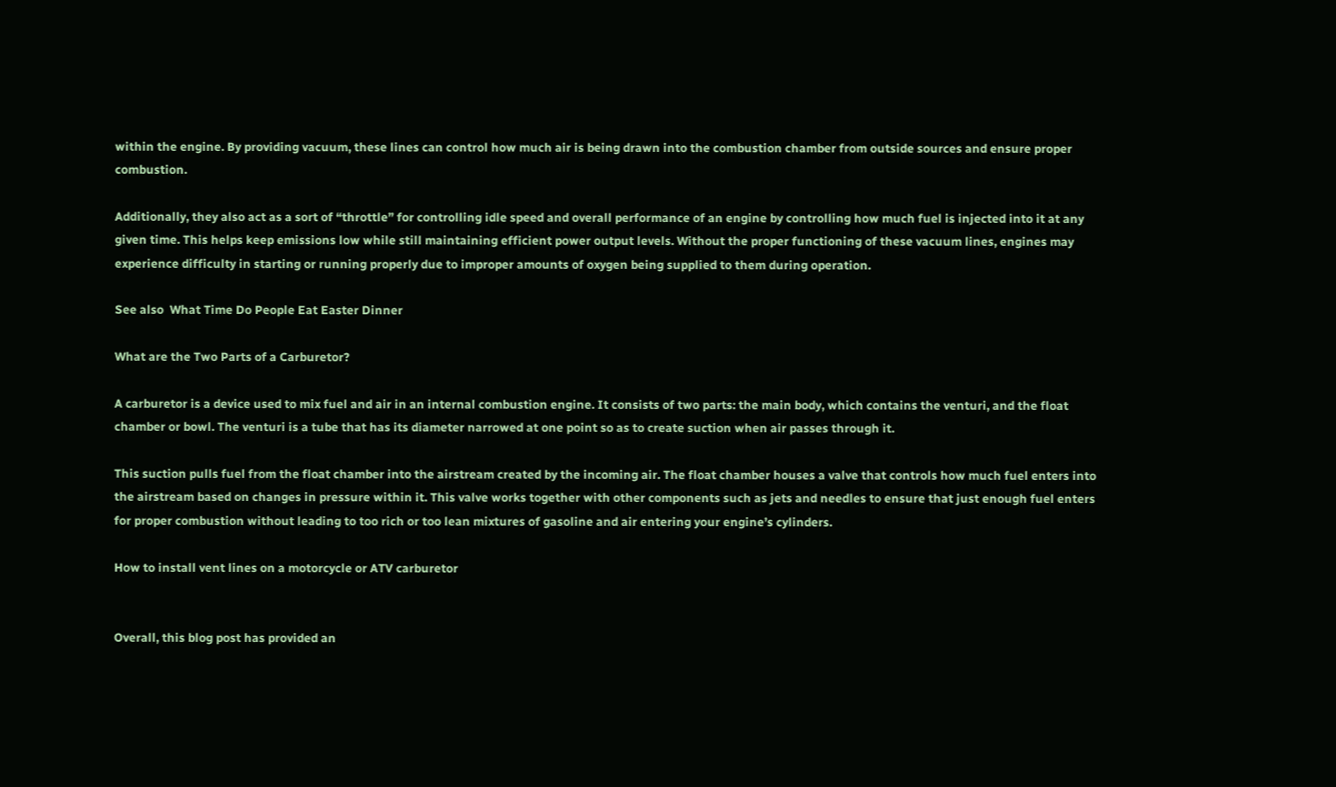within the engine. By providing vacuum, these lines can control how much air is being drawn into the combustion chamber from outside sources and ensure proper combustion.

Additionally, they also act as a sort of “throttle” for controlling idle speed and overall performance of an engine by controlling how much fuel is injected into it at any given time. This helps keep emissions low while still maintaining efficient power output levels. Without the proper functioning of these vacuum lines, engines may experience difficulty in starting or running properly due to improper amounts of oxygen being supplied to them during operation.

See also  What Time Do People Eat Easter Dinner

What are the Two Parts of a Carburetor?

A carburetor is a device used to mix fuel and air in an internal combustion engine. It consists of two parts: the main body, which contains the venturi, and the float chamber or bowl. The venturi is a tube that has its diameter narrowed at one point so as to create suction when air passes through it.

This suction pulls fuel from the float chamber into the airstream created by the incoming air. The float chamber houses a valve that controls how much fuel enters into the airstream based on changes in pressure within it. This valve works together with other components such as jets and needles to ensure that just enough fuel enters for proper combustion without leading to too rich or too lean mixtures of gasoline and air entering your engine’s cylinders.

How to install vent lines on a motorcycle or ATV carburetor


Overall, this blog post has provided an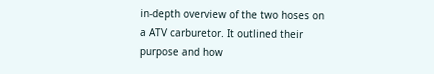in-depth overview of the two hoses on a ATV carburetor. It outlined their purpose and how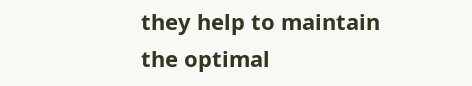they help to maintain the optimal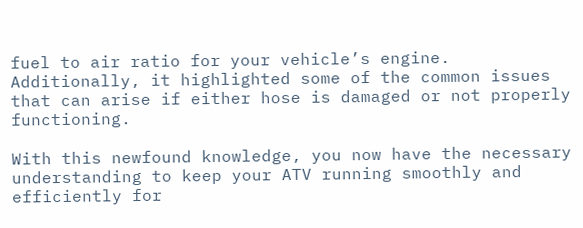fuel to air ratio for your vehicle’s engine. Additionally, it highlighted some of the common issues that can arise if either hose is damaged or not properly functioning.

With this newfound knowledge, you now have the necessary understanding to keep your ATV running smoothly and efficiently for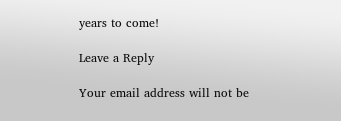years to come!

Leave a Reply

Your email address will not be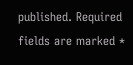published. Required fields are marked *